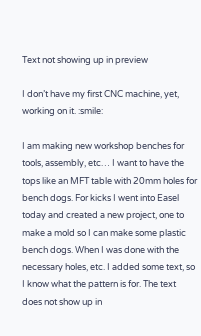Text not showing up in preview

I don’t have my first CNC machine, yet, working on it. :smile:

I am making new workshop benches for tools, assembly, etc… I want to have the tops like an MFT table with 20mm holes for bench dogs. For kicks I went into Easel today and created a new project, one to make a mold so I can make some plastic bench dogs. When I was done with the necessary holes, etc. I added some text, so I know what the pattern is for. The text does not show up in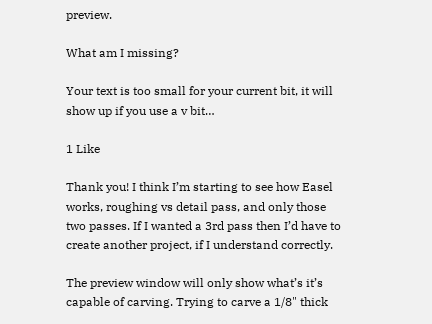preview.

What am I missing?

Your text is too small for your current bit, it will show up if you use a v bit…

1 Like

Thank you! I think I’m starting to see how Easel works, roughing vs detail pass, and only those two passes. If I wanted a 3rd pass then I’d have to create another project, if I understand correctly.

The preview window will only show what’s it’s capable of carving. Trying to carve a 1/8" thick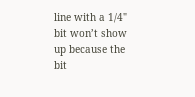line with a 1/4" bit won’t show up because the bit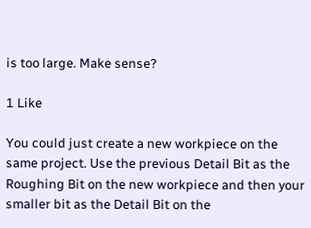is too large. Make sense?

1 Like

You could just create a new workpiece on the same project. Use the previous Detail Bit as the Roughing Bit on the new workpiece and then your smaller bit as the Detail Bit on the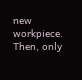new workpiece. Then, only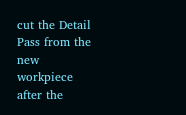cut the Detail Pass from the new workpiece after the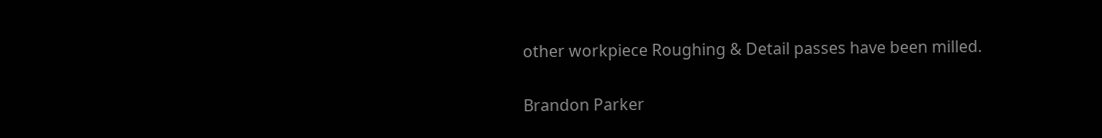other workpiece Roughing & Detail passes have been milled.


Brandon Parker